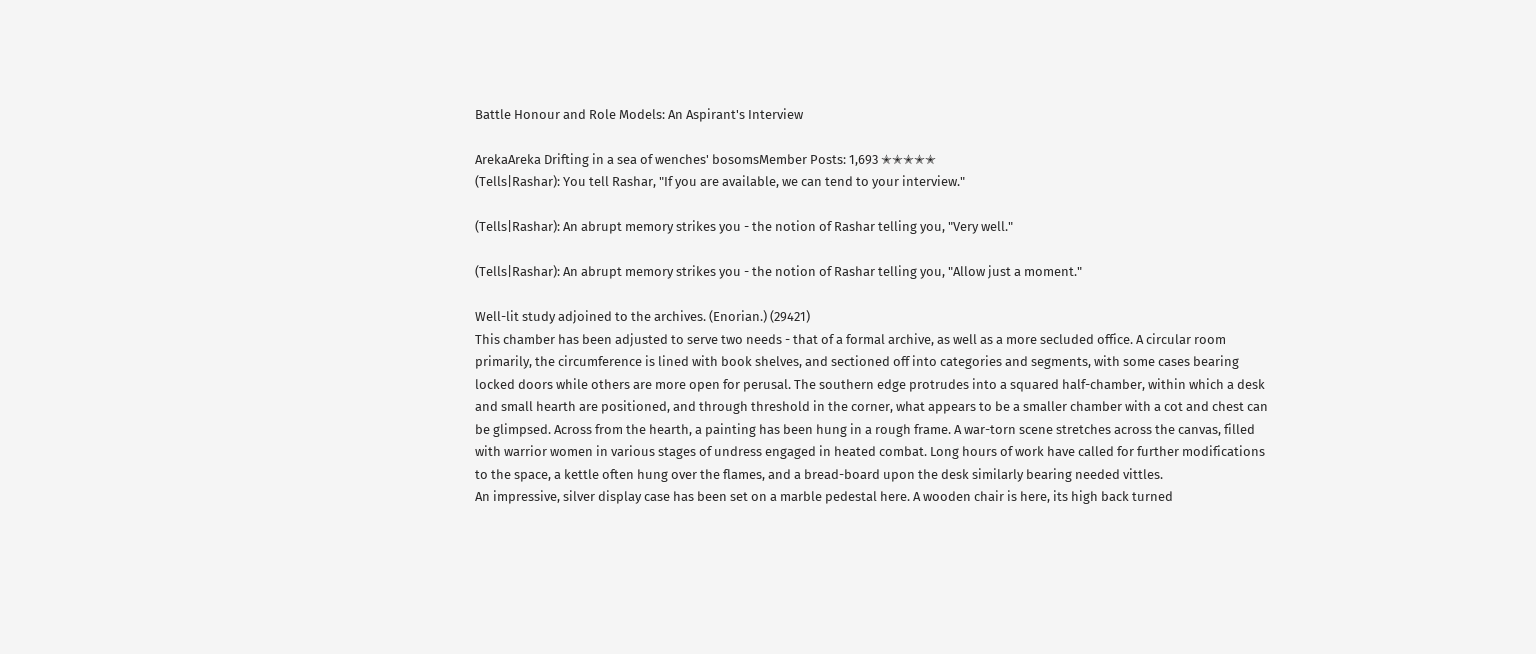Battle Honour and Role Models: An Aspirant's Interview

ArekaAreka Drifting in a sea of wenches' bosomsMember Posts: 1,693 ✭✭✭✭✭
(Tells|Rashar): You tell Rashar, "If you are available, we can tend to your interview."

(Tells|Rashar): An abrupt memory strikes you - the notion of Rashar telling you, "Very well."

(Tells|Rashar): An abrupt memory strikes you - the notion of Rashar telling you, "Allow just a moment."

Well-lit study adjoined to the archives. (Enorian.) (29421)
This chamber has been adjusted to serve two needs - that of a formal archive, as well as a more secluded office. A circular room primarily, the circumference is lined with book shelves, and sectioned off into categories and segments, with some cases bearing locked doors while others are more open for perusal. The southern edge protrudes into a squared half-chamber, within which a desk and small hearth are positioned, and through threshold in the corner, what appears to be a smaller chamber with a cot and chest can be glimpsed. Across from the hearth, a painting has been hung in a rough frame. A war-torn scene stretches across the canvas, filled with warrior women in various stages of undress engaged in heated combat. Long hours of work have called for further modifications to the space, a kettle often hung over the flames, and a bread-board upon the desk similarly bearing needed vittles.
An impressive, silver display case has been set on a marble pedestal here. A wooden chair is here, its high back turned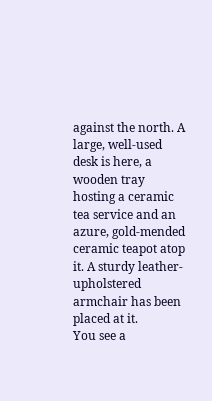against the north. A large, well-used desk is here, a wooden tray hosting a ceramic tea service and an azure, gold-mended ceramic teapot atop it. A sturdy leather-upholstered armchair has been placed at it.
You see a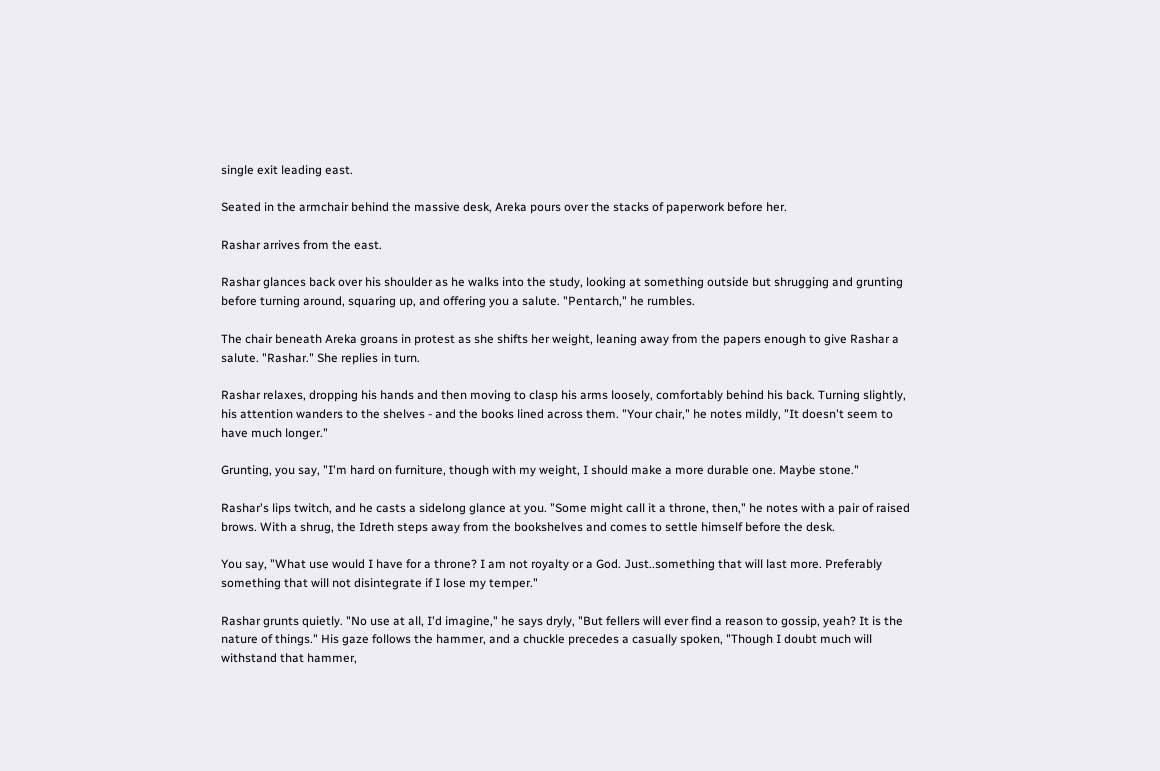single exit leading east.

Seated in the armchair behind the massive desk, Areka pours over the stacks of paperwork before her.

Rashar arrives from the east.

Rashar glances back over his shoulder as he walks into the study, looking at something outside but shrugging and grunting before turning around, squaring up, and offering you a salute. "Pentarch," he rumbles.

The chair beneath Areka groans in protest as she shifts her weight, leaning away from the papers enough to give Rashar a salute. "Rashar." She replies in turn.

Rashar relaxes, dropping his hands and then moving to clasp his arms loosely, comfortably behind his back. Turning slightly, his attention wanders to the shelves - and the books lined across them. "Your chair," he notes mildly, "It doesn't seem to have much longer."

Grunting, you say, "I'm hard on furniture, though with my weight, I should make a more durable one. Maybe stone."

Rashar's lips twitch, and he casts a sidelong glance at you. "Some might call it a throne, then," he notes with a pair of raised brows. With a shrug, the Idreth steps away from the bookshelves and comes to settle himself before the desk.

You say, "What use would I have for a throne? I am not royalty or a God. Just..something that will last more. Preferably something that will not disintegrate if I lose my temper."

Rashar grunts quietly. "No use at all, I'd imagine," he says dryly, "But fellers will ever find a reason to gossip, yeah? It is the nature of things." His gaze follows the hammer, and a chuckle precedes a casually spoken, "Though I doubt much will withstand that hammer,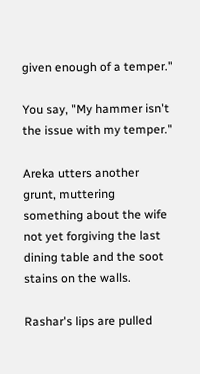given enough of a temper."

You say, "My hammer isn't the issue with my temper."

Areka utters another grunt, muttering something about the wife not yet forgiving the last dining table and the soot stains on the walls.

Rashar's lips are pulled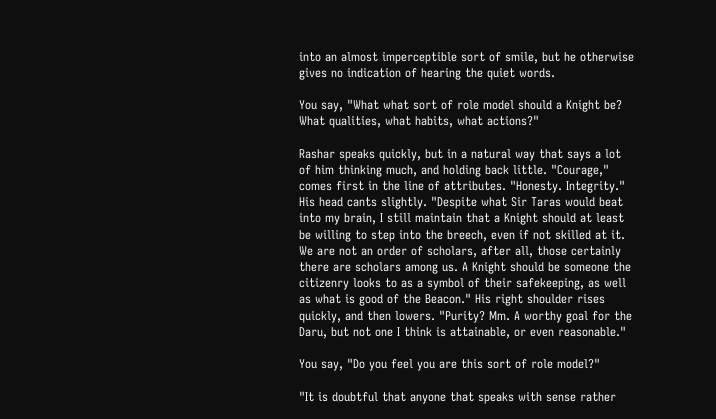into an almost imperceptible sort of smile, but he otherwise gives no indication of hearing the quiet words.

You say, "What what sort of role model should a Knight be? What qualities, what habits, what actions?"

Rashar speaks quickly, but in a natural way that says a lot of him thinking much, and holding back little. "Courage," comes first in the line of attributes. "Honesty. Integrity." His head cants slightly. "Despite what Sir Taras would beat into my brain, I still maintain that a Knight should at least be willing to step into the breech, even if not skilled at it. We are not an order of scholars, after all, those certainly there are scholars among us. A Knight should be someone the citizenry looks to as a symbol of their safekeeping, as well as what is good of the Beacon." His right shoulder rises quickly, and then lowers. "Purity? Mm. A worthy goal for the Daru, but not one I think is attainable, or even reasonable."

You say, "Do you feel you are this sort of role model?"

"It is doubtful that anyone that speaks with sense rather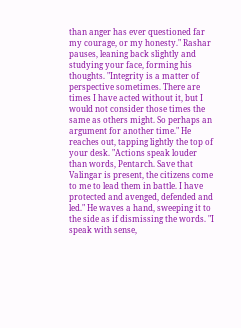than anger has ever questioned far my courage, or my honesty." Rashar pauses, leaning back slightly and studying your face, forming his thoughts. "Integrity is a matter of perspective sometimes. There are times I have acted without it, but I would not consider those times the same as others might. So perhaps an argument for another time." He reaches out, tapping lightly the top of your desk. "Actions speak louder than words, Pentarch. Save that Valingar is present, the citizens come to me to lead them in battle. I have protected and avenged, defended and led." He waves a hand, sweeping it to the side as if dismissing the words. "I speak with sense,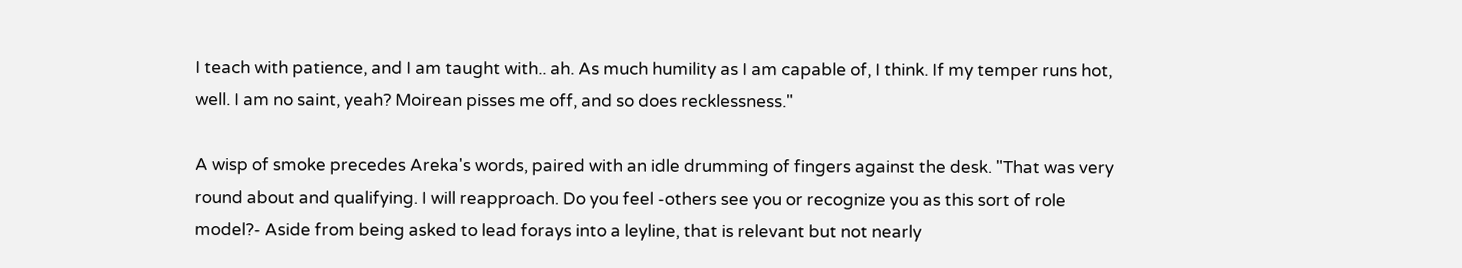I teach with patience, and I am taught with.. ah. As much humility as I am capable of, I think. If my temper runs hot, well. I am no saint, yeah? Moirean pisses me off, and so does recklessness."

A wisp of smoke precedes Areka's words, paired with an idle drumming of fingers against the desk. "That was very round about and qualifying. I will reapproach. Do you feel -others see you or recognize you as this sort of role model?- Aside from being asked to lead forays into a leyline, that is relevant but not nearly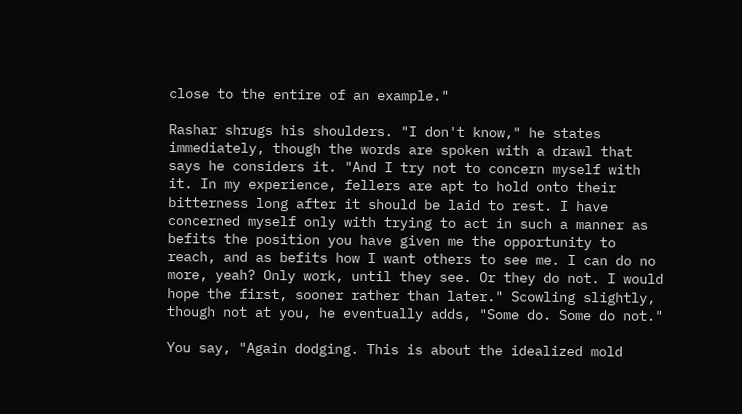close to the entire of an example."

Rashar shrugs his shoulders. "I don't know," he states immediately, though the words are spoken with a drawl that says he considers it. "And I try not to concern myself with it. In my experience, fellers are apt to hold onto their bitterness long after it should be laid to rest. I have concerned myself only with trying to act in such a manner as befits the position you have given me the opportunity to reach, and as befits how I want others to see me. I can do no more, yeah? Only work, until they see. Or they do not. I would hope the first, sooner rather than later." Scowling slightly, though not at you, he eventually adds, "Some do. Some do not."

You say, "Again dodging. This is about the idealized mold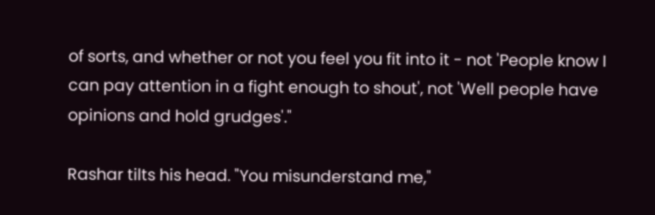of sorts, and whether or not you feel you fit into it - not 'People know I can pay attention in a fight enough to shout', not 'Well people have opinions and hold grudges'."

Rashar tilts his head. "You misunderstand me,"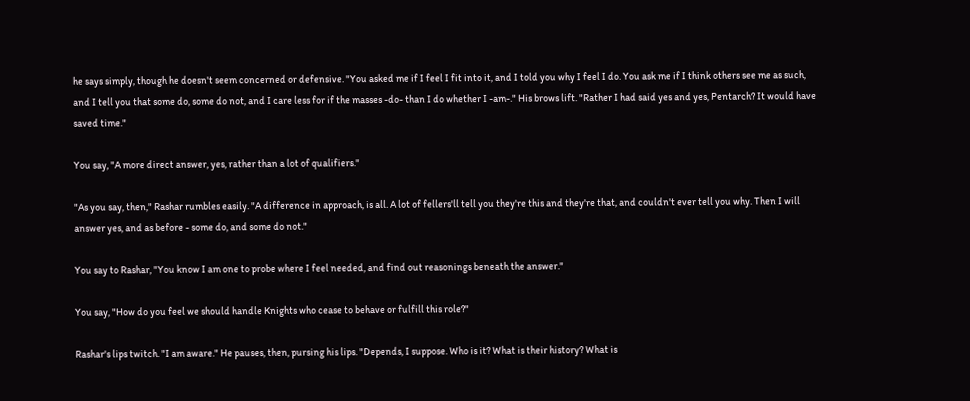he says simply, though he doesn't seem concerned or defensive. "You asked me if I feel I fit into it, and I told you why I feel I do. You ask me if I think others see me as such, and I tell you that some do, some do not, and I care less for if the masses -do- than I do whether I -am-." His brows lift. "Rather I had said yes and yes, Pentarch? It would have saved time."

You say, "A more direct answer, yes, rather than a lot of qualifiers."

"As you say, then," Rashar rumbles easily. "A difference in approach, is all. A lot of fellers'll tell you they're this and they're that, and couldn't ever tell you why. Then I will answer yes, and as before - some do, and some do not."

You say to Rashar, "You know I am one to probe where I feel needed, and find out reasonings beneath the answer."

You say, "How do you feel we should handle Knights who cease to behave or fulfill this role?"

Rashar's lips twitch. "I am aware." He pauses, then, pursing his lips. "Depends, I suppose. Who is it? What is their history? What is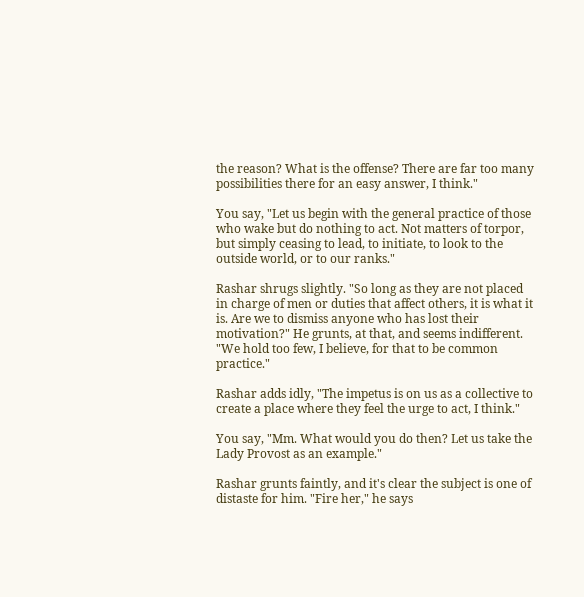the reason? What is the offense? There are far too many possibilities there for an easy answer, I think."

You say, "Let us begin with the general practice of those who wake but do nothing to act. Not matters of torpor, but simply ceasing to lead, to initiate, to look to the outside world, or to our ranks."

Rashar shrugs slightly. "So long as they are not placed in charge of men or duties that affect others, it is what it is. Are we to dismiss anyone who has lost their motivation?" He grunts, at that, and seems indifferent. "We hold too few, I believe, for that to be common practice."

Rashar adds idly, "The impetus is on us as a collective to create a place where they feel the urge to act, I think."

You say, "Mm. What would you do then? Let us take the Lady Provost as an example."

Rashar grunts faintly, and it's clear the subject is one of distaste for him. "Fire her," he says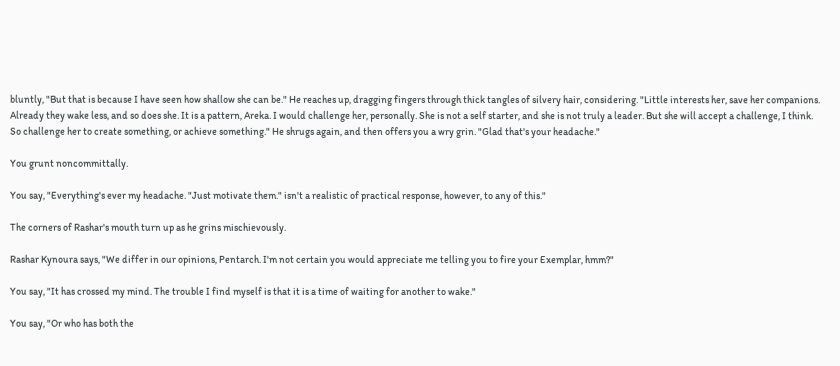bluntly, "But that is because I have seen how shallow she can be." He reaches up, dragging fingers through thick tangles of silvery hair, considering. "Little interests her, save her companions. Already they wake less, and so does she. It is a pattern, Areka. I would challenge her, personally. She is not a self starter, and she is not truly a leader. But she will accept a challenge, I think. So challenge her to create something, or achieve something." He shrugs again, and then offers you a wry grin. "Glad that's your headache."

You grunt noncommittally.

You say, "Everything's ever my headache. "Just motivate them." isn't a realistic of practical response, however, to any of this."

The corners of Rashar's mouth turn up as he grins mischievously.

Rashar Kynoura says, "We differ in our opinions, Pentarch. I'm not certain you would appreciate me telling you to fire your Exemplar, hmm?"

You say, "It has crossed my mind. The trouble I find myself is that it is a time of waiting for another to wake."

You say, "Or who has both the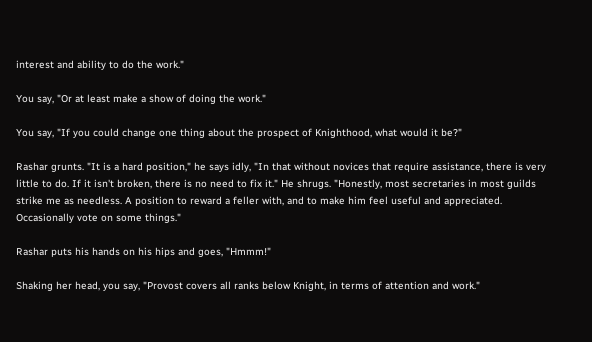interest and ability to do the work."

You say, "Or at least make a show of doing the work."

You say, "If you could change one thing about the prospect of Knighthood, what would it be?"

Rashar grunts. "It is a hard position," he says idly, "In that without novices that require assistance, there is very little to do. If it isn't broken, there is no need to fix it." He shrugs. "Honestly, most secretaries in most guilds strike me as needless. A position to reward a feller with, and to make him feel useful and appreciated. Occasionally vote on some things."

Rashar puts his hands on his hips and goes, "Hmmm!"

Shaking her head, you say, "Provost covers all ranks below Knight, in terms of attention and work."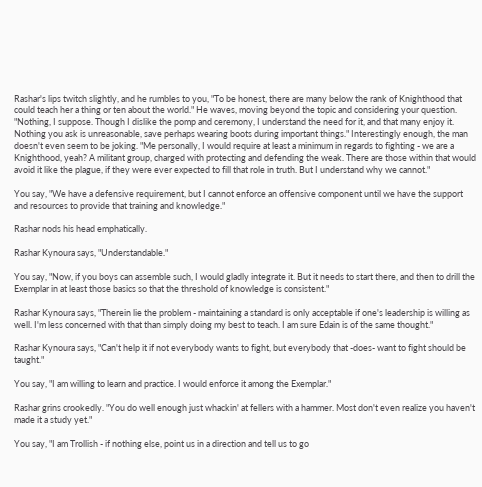Rashar's lips twitch slightly, and he rumbles to you, "To be honest, there are many below the rank of Knighthood that could teach her a thing or ten about the world." He waves, moving beyond the topic and considering your question. "Nothing, I suppose. Though I dislike the pomp and ceremony, I understand the need for it, and that many enjoy it. Nothing you ask is unreasonable, save perhaps wearing boots during important things." Interestingly enough, the man doesn't even seem to be joking. "Me personally, I would require at least a minimum in regards to fighting - we are a Knighthood, yeah? A militant group, charged with protecting and defending the weak. There are those within that would avoid it like the plague, if they were ever expected to fill that role in truth. But I understand why we cannot."

You say, "We have a defensive requirement, but I cannot enforce an offensive component until we have the support and resources to provide that training and knowledge."

Rashar nods his head emphatically.

Rashar Kynoura says, "Understandable."

You say, "Now, if you boys can assemble such, I would gladly integrate it. But it needs to start there, and then to drill the Exemplar in at least those basics so that the threshold of knowledge is consistent."

Rashar Kynoura says, "Therein lie the problem - maintaining a standard is only acceptable if one's leadership is willing as well. I'm less concerned with that than simply doing my best to teach. I am sure Edain is of the same thought."

Rashar Kynoura says, "Can't help it if not everybody wants to fight, but everybody that -does- want to fight should be taught."

You say, "I am willing to learn and practice. I would enforce it among the Exemplar."

Rashar grins crookedly. "You do well enough just whackin' at fellers with a hammer. Most don't even realize you haven't made it a study yet."

You say, "I am Trollish - if nothing else, point us in a direction and tell us to go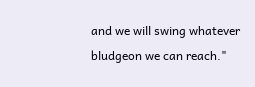and we will swing whatever bludgeon we can reach."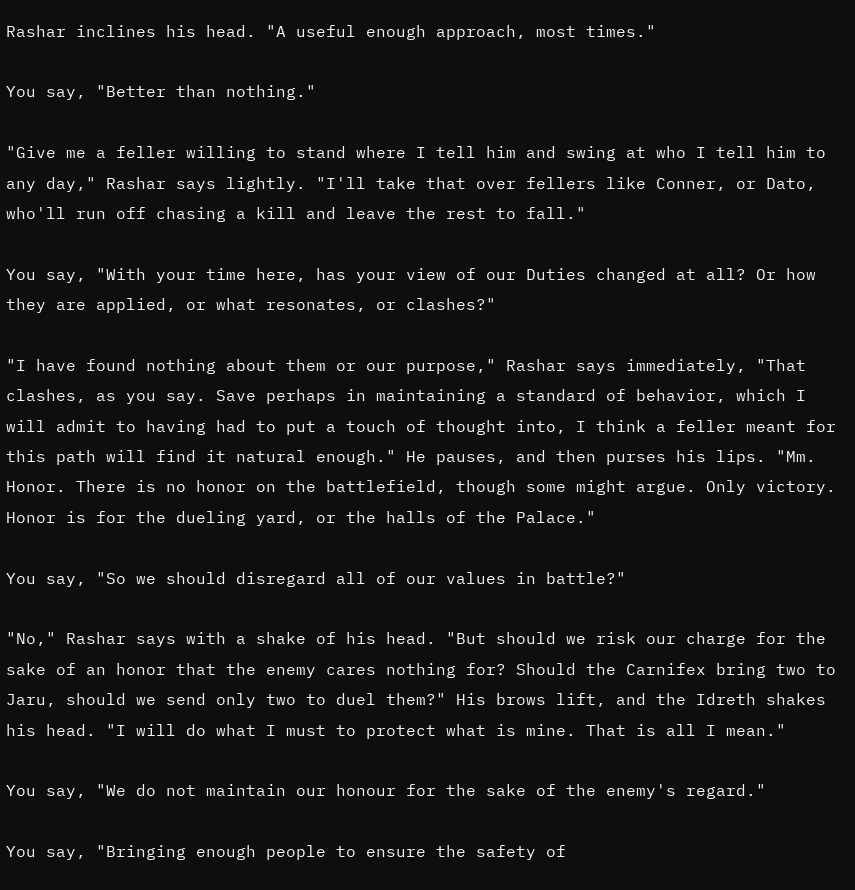Rashar inclines his head. "A useful enough approach, most times."

You say, "Better than nothing."

"Give me a feller willing to stand where I tell him and swing at who I tell him to any day," Rashar says lightly. "I'll take that over fellers like Conner, or Dato, who'll run off chasing a kill and leave the rest to fall."

You say, "With your time here, has your view of our Duties changed at all? Or how they are applied, or what resonates, or clashes?"

"I have found nothing about them or our purpose," Rashar says immediately, "That clashes, as you say. Save perhaps in maintaining a standard of behavior, which I will admit to having had to put a touch of thought into, I think a feller meant for this path will find it natural enough." He pauses, and then purses his lips. "Mm. Honor. There is no honor on the battlefield, though some might argue. Only victory. Honor is for the dueling yard, or the halls of the Palace."

You say, "So we should disregard all of our values in battle?"

"No," Rashar says with a shake of his head. "But should we risk our charge for the sake of an honor that the enemy cares nothing for? Should the Carnifex bring two to Jaru, should we send only two to duel them?" His brows lift, and the Idreth shakes his head. "I will do what I must to protect what is mine. That is all I mean."

You say, "We do not maintain our honour for the sake of the enemy's regard."

You say, "Bringing enough people to ensure the safety of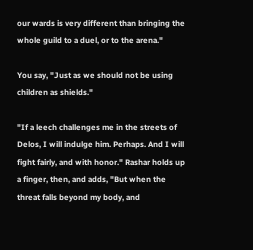our wards is very different than bringing the whole guild to a duel, or to the arena."

You say, "Just as we should not be using children as shields."

"If a leech challenges me in the streets of Delos, I will indulge him. Perhaps. And I will fight fairly, and with honor." Rashar holds up a finger, then, and adds, "But when the threat falls beyond my body, and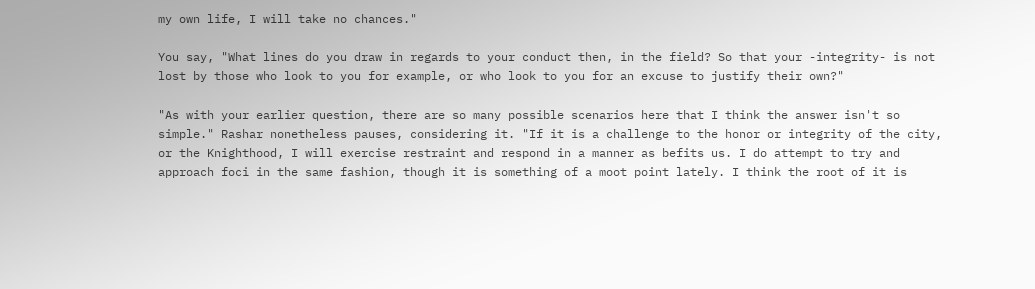my own life, I will take no chances."

You say, "What lines do you draw in regards to your conduct then, in the field? So that your -integrity- is not lost by those who look to you for example, or who look to you for an excuse to justify their own?"

"As with your earlier question, there are so many possible scenarios here that I think the answer isn't so simple." Rashar nonetheless pauses, considering it. "If it is a challenge to the honor or integrity of the city, or the Knighthood, I will exercise restraint and respond in a manner as befits us. I do attempt to try and approach foci in the same fashion, though it is something of a moot point lately. I think the root of it is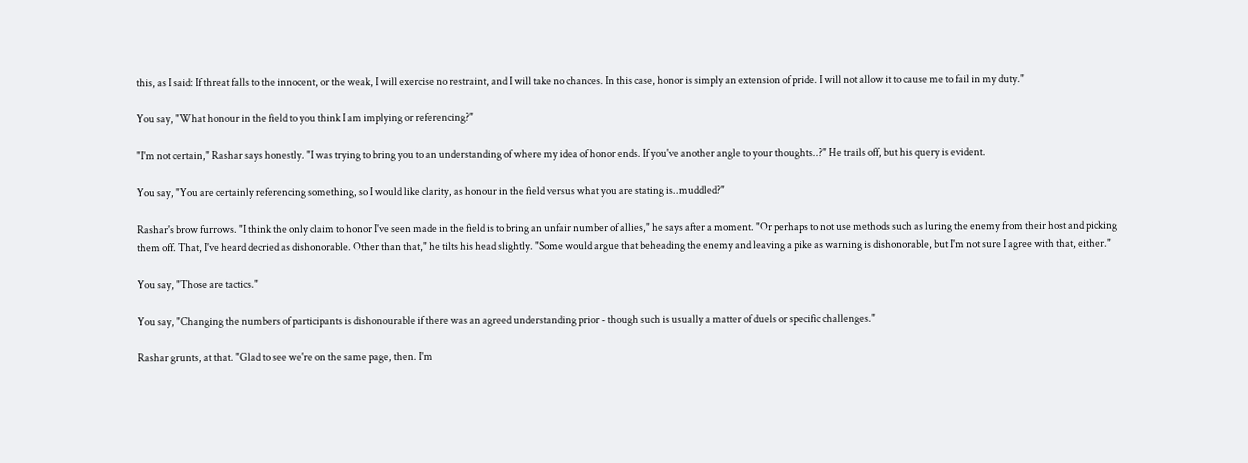this, as I said: If threat falls to the innocent, or the weak, I will exercise no restraint, and I will take no chances. In this case, honor is simply an extension of pride. I will not allow it to cause me to fail in my duty."

You say, "What honour in the field to you think I am implying or referencing?"

"I'm not certain," Rashar says honestly. "I was trying to bring you to an understanding of where my idea of honor ends. If you've another angle to your thoughts..?" He trails off, but his query is evident.

You say, "You are certainly referencing something, so I would like clarity, as honour in the field versus what you are stating is..muddled?"

Rashar's brow furrows. "I think the only claim to honor I've seen made in the field is to bring an unfair number of allies," he says after a moment. "Or perhaps to not use methods such as luring the enemy from their host and picking them off. That, I've heard decried as dishonorable. Other than that," he tilts his head slightly. "Some would argue that beheading the enemy and leaving a pike as warning is dishonorable, but I'm not sure I agree with that, either."

You say, "Those are tactics."

You say, "Changing the numbers of participants is dishonourable if there was an agreed understanding prior - though such is usually a matter of duels or specific challenges."

Rashar grunts, at that. "Glad to see we're on the same page, then. I'm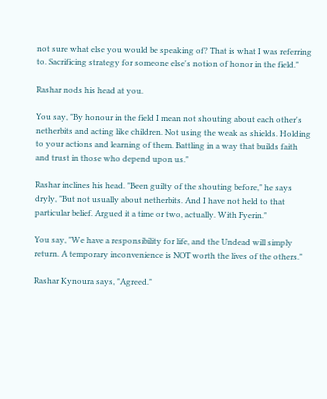not sure what else you would be speaking of? That is what I was referring to. Sacrificing strategy for someone else's notion of honor in the field."

Rashar nods his head at you.

You say, "By honour in the field I mean not shouting about each other's netherbits and acting like children. Not using the weak as shields. Holding to your actions and learning of them. Battling in a way that builds faith and trust in those who depend upon us."

Rashar inclines his head. "Been guilty of the shouting before," he says dryly, "But not usually about netherbits. And I have not held to that particular belief. Argued it a time or two, actually. With Fyerin."

You say, "We have a responsibility for life, and the Undead will simply return. A temporary inconvenience is NOT worth the lives of the others."

Rashar Kynoura says, "Agreed."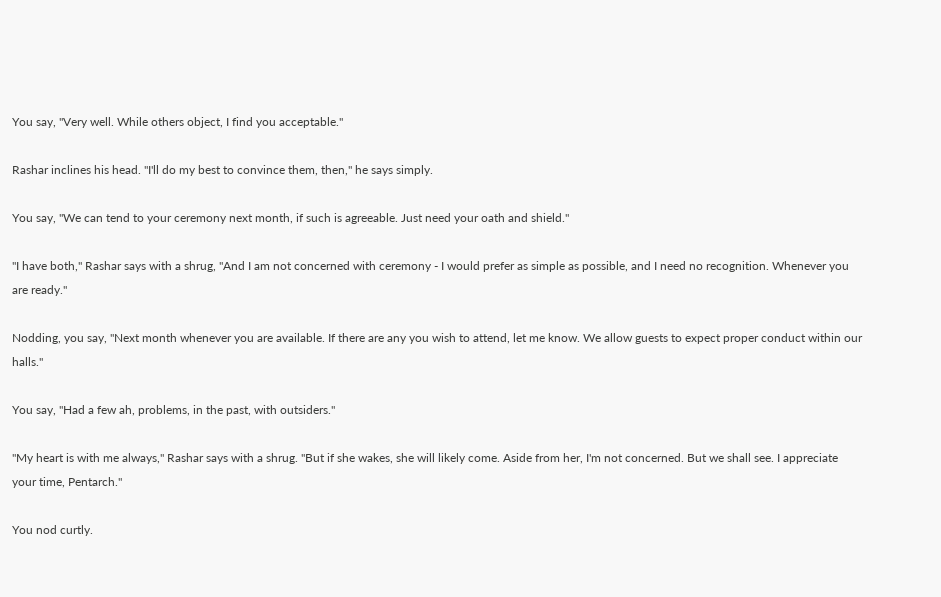You say, "Very well. While others object, I find you acceptable."

Rashar inclines his head. "I'll do my best to convince them, then," he says simply.

You say, "We can tend to your ceremony next month, if such is agreeable. Just need your oath and shield."

"I have both," Rashar says with a shrug, "And I am not concerned with ceremony - I would prefer as simple as possible, and I need no recognition. Whenever you are ready."

Nodding, you say, "Next month whenever you are available. If there are any you wish to attend, let me know. We allow guests to expect proper conduct within our halls."

You say, "Had a few ah, problems, in the past, with outsiders."

"My heart is with me always," Rashar says with a shrug. "But if she wakes, she will likely come. Aside from her, I'm not concerned. But we shall see. I appreciate your time, Pentarch."

You nod curtly.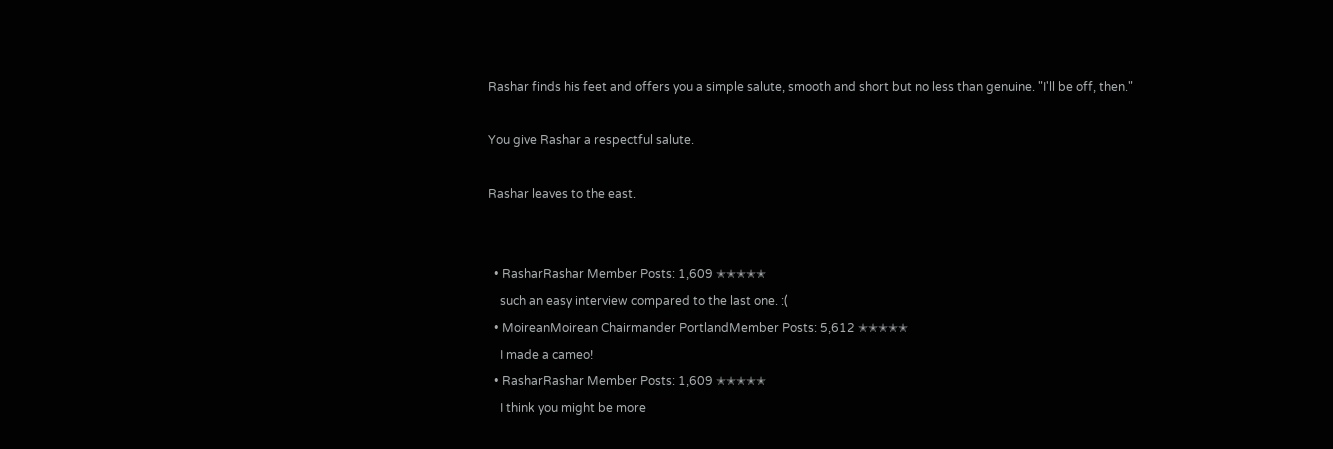Rashar finds his feet and offers you a simple salute, smooth and short but no less than genuine. "I'll be off, then."

You give Rashar a respectful salute.

Rashar leaves to the east.


  • RasharRashar Member Posts: 1,609 ✭✭✭✭✭
    such an easy interview compared to the last one. :(
  • MoireanMoirean Chairmander PortlandMember Posts: 5,612 ✭✭✭✭✭
    I made a cameo!
  • RasharRashar Member Posts: 1,609 ✭✭✭✭✭
    I think you might be more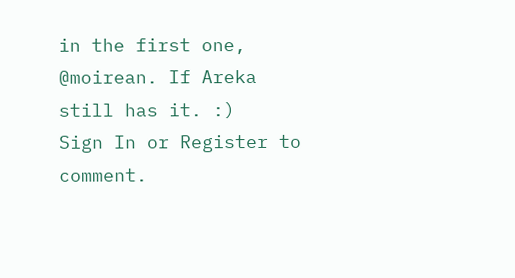in the first one, @moirean. If Areka still has it. :)
Sign In or Register to comment.